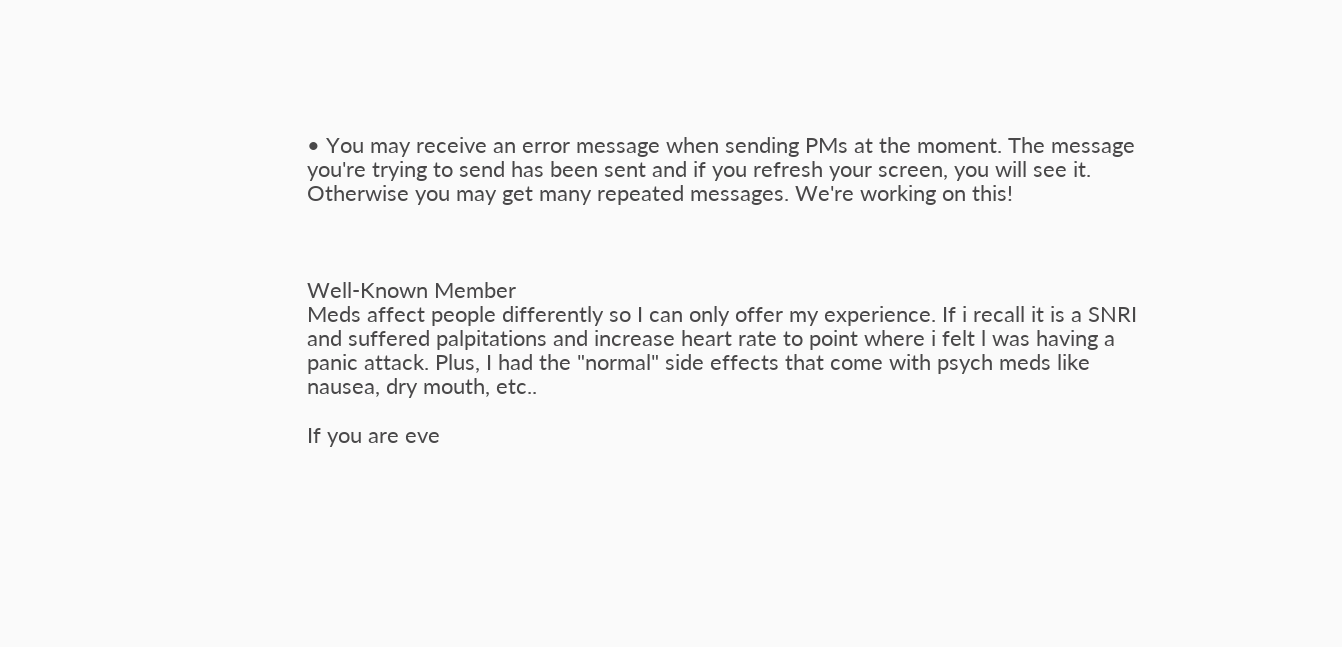• You may receive an error message when sending PMs at the moment. The message you're trying to send has been sent and if you refresh your screen, you will see it. Otherwise you may get many repeated messages. We're working on this!



Well-Known Member
Meds affect people differently so I can only offer my experience. If i recall it is a SNRI and suffered palpitations and increase heart rate to point where i felt l was having a panic attack. Plus, I had the "normal" side effects that come with psych meds like nausea, dry mouth, etc..

If you are eve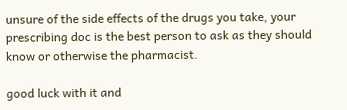unsure of the side effects of the drugs you take, your prescribing doc is the best person to ask as they should know or otherwise the pharmacist.

good luck with it and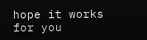hope it works for you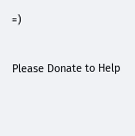=)

Please Donate to Help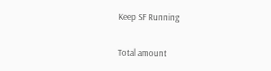Keep SF Running

Total amount